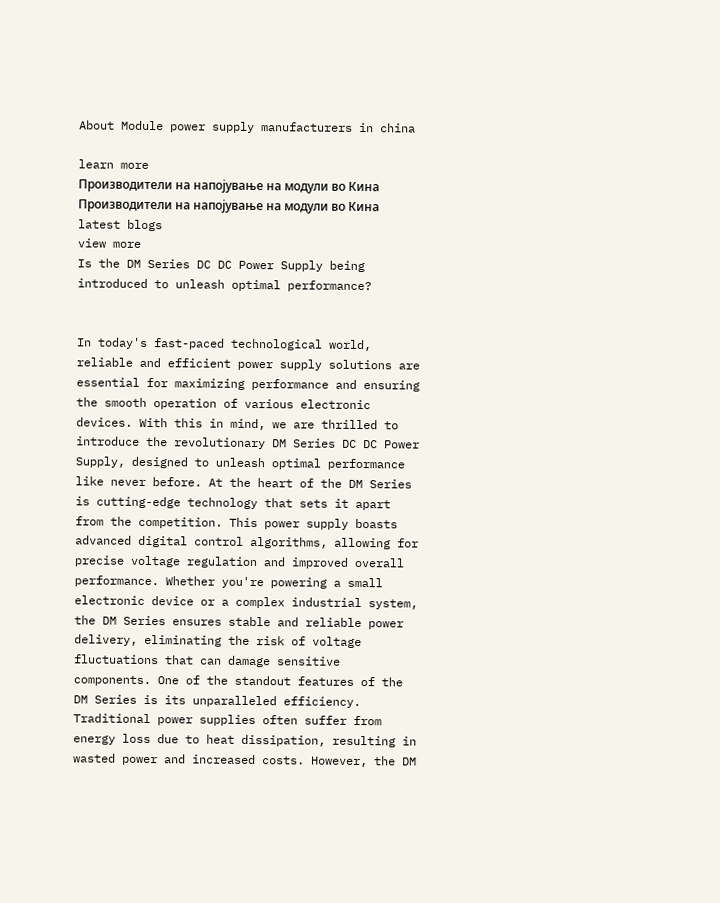About Module power supply manufacturers in china

learn more
Производители на напојување на модули во Кина
Производители на напојување на модули во Кина
latest blogs
view more
Is the DM Series DC DC Power Supply being introduced to unleash optimal performance?


In today's fast-paced technological world, reliable and efficient power supply solutions are essential for maximizing performance and ensuring the smooth operation of various electronic devices. With this in mind, we are thrilled to introduce the revolutionary DM Series DC DC Power Supply, designed to unleash optimal performance like never before. At the heart of the DM Series is cutting-edge technology that sets it apart from the competition. This power supply boasts advanced digital control algorithms, allowing for precise voltage regulation and improved overall performance. Whether you're powering a small electronic device or a complex industrial system, the DM Series ensures stable and reliable power delivery, eliminating the risk of voltage fluctuations that can damage sensitive components. One of the standout features of the DM Series is its unparalleled efficiency. Traditional power supplies often suffer from energy loss due to heat dissipation, resulting in wasted power and increased costs. However, the DM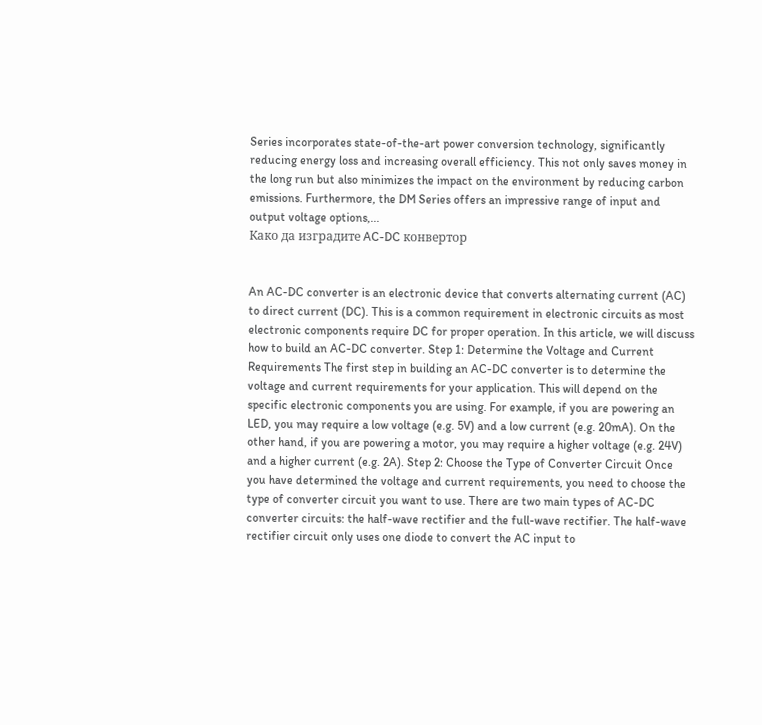Series incorporates state-of-the-art power conversion technology, significantly reducing energy loss and increasing overall efficiency. This not only saves money in the long run but also minimizes the impact on the environment by reducing carbon emissions. Furthermore, the DM Series offers an impressive range of input and output voltage options,...
Како да изградите AC-DC конвертор


An AC-DC converter is an electronic device that converts alternating current (AC) to direct current (DC). This is a common requirement in electronic circuits as most electronic components require DC for proper operation. In this article, we will discuss how to build an AC-DC converter. Step 1: Determine the Voltage and Current Requirements The first step in building an AC-DC converter is to determine the voltage and current requirements for your application. This will depend on the specific electronic components you are using. For example, if you are powering an LED, you may require a low voltage (e.g. 5V) and a low current (e.g. 20mA). On the other hand, if you are powering a motor, you may require a higher voltage (e.g. 24V) and a higher current (e.g. 2A). Step 2: Choose the Type of Converter Circuit Once you have determined the voltage and current requirements, you need to choose the type of converter circuit you want to use. There are two main types of AC-DC converter circuits: the half-wave rectifier and the full-wave rectifier. The half-wave rectifier circuit only uses one diode to convert the AC input to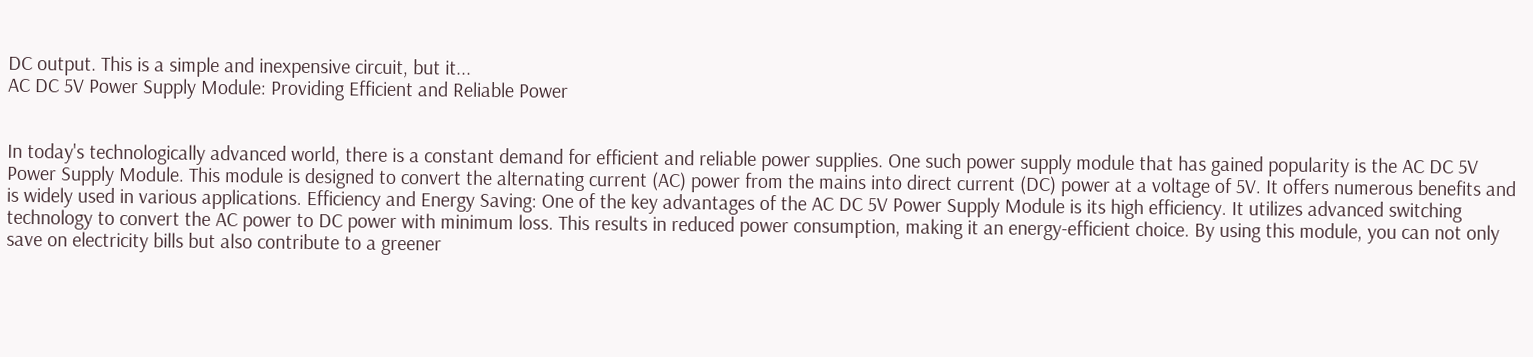DC output. This is a simple and inexpensive circuit, but it...
AC DC 5V Power Supply Module: Providing Efficient and Reliable Power


In today's technologically advanced world, there is a constant demand for efficient and reliable power supplies. One such power supply module that has gained popularity is the AC DC 5V Power Supply Module. This module is designed to convert the alternating current (AC) power from the mains into direct current (DC) power at a voltage of 5V. It offers numerous benefits and is widely used in various applications. Efficiency and Energy Saving: One of the key advantages of the AC DC 5V Power Supply Module is its high efficiency. It utilizes advanced switching technology to convert the AC power to DC power with minimum loss. This results in reduced power consumption, making it an energy-efficient choice. By using this module, you can not only save on electricity bills but also contribute to a greener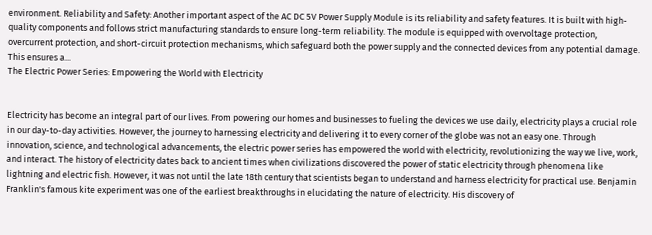environment. Reliability and Safety: Another important aspect of the AC DC 5V Power Supply Module is its reliability and safety features. It is built with high-quality components and follows strict manufacturing standards to ensure long-term reliability. The module is equipped with overvoltage protection, overcurrent protection, and short-circuit protection mechanisms, which safeguard both the power supply and the connected devices from any potential damage. This ensures a...
The Electric Power Series: Empowering the World with Electricity


Electricity has become an integral part of our lives. From powering our homes and businesses to fueling the devices we use daily, electricity plays a crucial role in our day-to-day activities. However, the journey to harnessing electricity and delivering it to every corner of the globe was not an easy one. Through innovation, science, and technological advancements, the electric power series has empowered the world with electricity, revolutionizing the way we live, work, and interact. The history of electricity dates back to ancient times when civilizations discovered the power of static electricity through phenomena like lightning and electric fish. However, it was not until the late 18th century that scientists began to understand and harness electricity for practical use. Benjamin Franklin's famous kite experiment was one of the earliest breakthroughs in elucidating the nature of electricity. His discovery of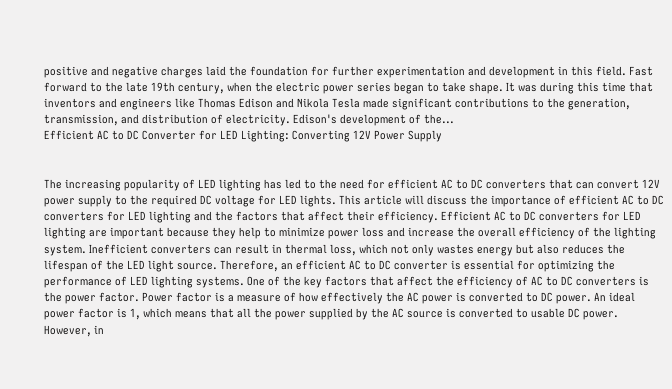positive and negative charges laid the foundation for further experimentation and development in this field. Fast forward to the late 19th century, when the electric power series began to take shape. It was during this time that inventors and engineers like Thomas Edison and Nikola Tesla made significant contributions to the generation, transmission, and distribution of electricity. Edison's development of the...
Efficient AC to DC Converter for LED Lighting: Converting 12V Power Supply


The increasing popularity of LED lighting has led to the need for efficient AC to DC converters that can convert 12V power supply to the required DC voltage for LED lights. This article will discuss the importance of efficient AC to DC converters for LED lighting and the factors that affect their efficiency. Efficient AC to DC converters for LED lighting are important because they help to minimize power loss and increase the overall efficiency of the lighting system. Inefficient converters can result in thermal loss, which not only wastes energy but also reduces the lifespan of the LED light source. Therefore, an efficient AC to DC converter is essential for optimizing the performance of LED lighting systems. One of the key factors that affect the efficiency of AC to DC converters is the power factor. Power factor is a measure of how effectively the AC power is converted to DC power. An ideal power factor is 1, which means that all the power supplied by the AC source is converted to usable DC power. However, in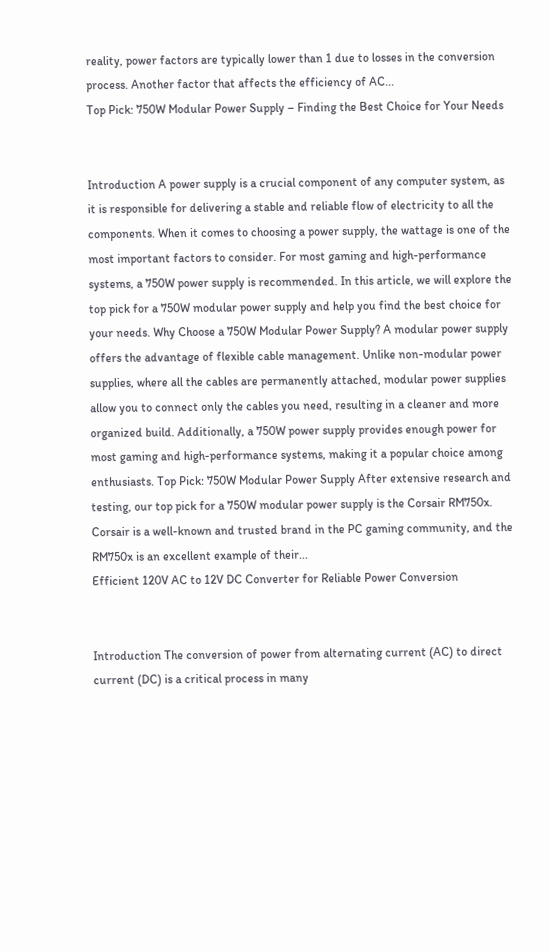reality, power factors are typically lower than 1 due to losses in the conversion process. Another factor that affects the efficiency of AC...
Top Pick: 750W Modular Power Supply – Finding the Best Choice for Your Needs


Introduction A power supply is a crucial component of any computer system, as it is responsible for delivering a stable and reliable flow of electricity to all the components. When it comes to choosing a power supply, the wattage is one of the most important factors to consider. For most gaming and high-performance systems, a 750W power supply is recommended. In this article, we will explore the top pick for a 750W modular power supply and help you find the best choice for your needs. Why Choose a 750W Modular Power Supply? A modular power supply offers the advantage of flexible cable management. Unlike non-modular power supplies, where all the cables are permanently attached, modular power supplies allow you to connect only the cables you need, resulting in a cleaner and more organized build. Additionally, a 750W power supply provides enough power for most gaming and high-performance systems, making it a popular choice among enthusiasts. Top Pick: 750W Modular Power Supply After extensive research and testing, our top pick for a 750W modular power supply is the Corsair RM750x. Corsair is a well-known and trusted brand in the PC gaming community, and the RM750x is an excellent example of their...
Efficient 120V AC to 12V DC Converter for Reliable Power Conversion


Introduction The conversion of power from alternating current (AC) to direct current (DC) is a critical process in many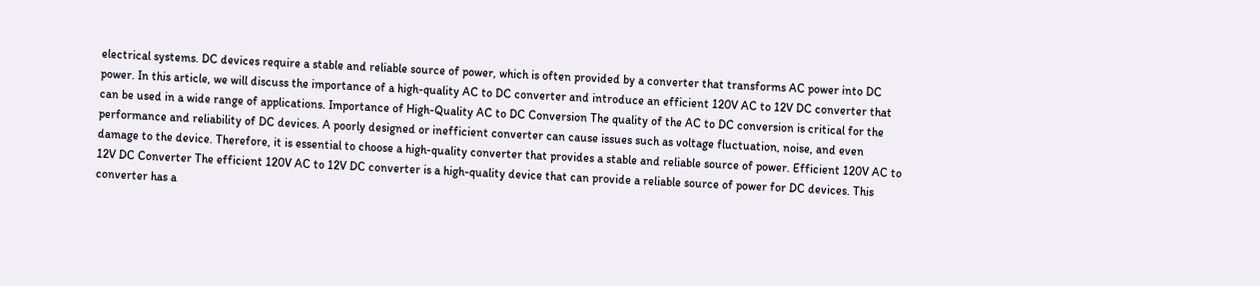electrical systems. DC devices require a stable and reliable source of power, which is often provided by a converter that transforms AC power into DC power. In this article, we will discuss the importance of a high-quality AC to DC converter and introduce an efficient 120V AC to 12V DC converter that can be used in a wide range of applications. Importance of High-Quality AC to DC Conversion The quality of the AC to DC conversion is critical for the performance and reliability of DC devices. A poorly designed or inefficient converter can cause issues such as voltage fluctuation, noise, and even damage to the device. Therefore, it is essential to choose a high-quality converter that provides a stable and reliable source of power. Efficient 120V AC to 12V DC Converter The efficient 120V AC to 12V DC converter is a high-quality device that can provide a reliable source of power for DC devices. This converter has a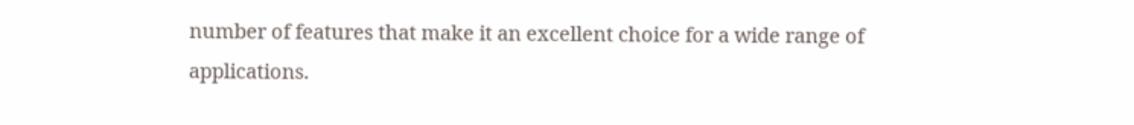number of features that make it an excellent choice for a wide range of applications.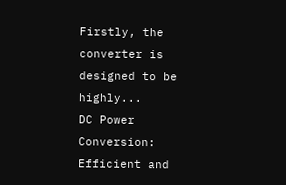Firstly, the converter is designed to be highly...
DC Power Conversion: Efficient and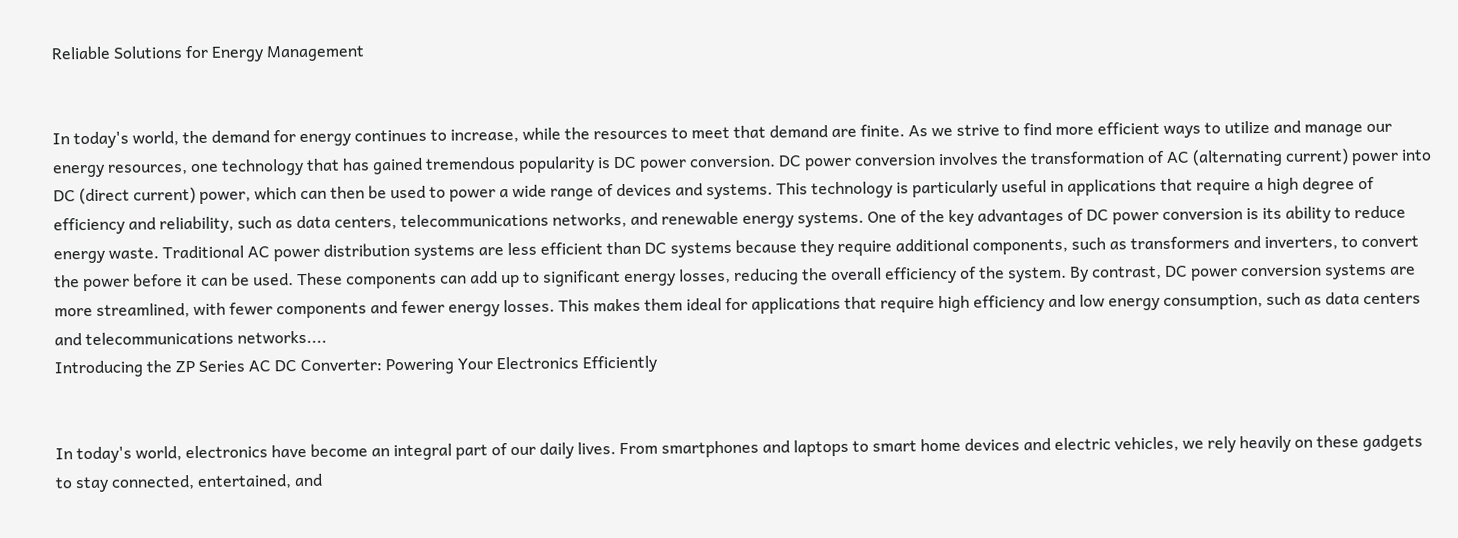Reliable Solutions for Energy Management


In today's world, the demand for energy continues to increase, while the resources to meet that demand are finite. As we strive to find more efficient ways to utilize and manage our energy resources, one technology that has gained tremendous popularity is DC power conversion. DC power conversion involves the transformation of AC (alternating current) power into DC (direct current) power, which can then be used to power a wide range of devices and systems. This technology is particularly useful in applications that require a high degree of efficiency and reliability, such as data centers, telecommunications networks, and renewable energy systems. One of the key advantages of DC power conversion is its ability to reduce energy waste. Traditional AC power distribution systems are less efficient than DC systems because they require additional components, such as transformers and inverters, to convert the power before it can be used. These components can add up to significant energy losses, reducing the overall efficiency of the system. By contrast, DC power conversion systems are more streamlined, with fewer components and fewer energy losses. This makes them ideal for applications that require high efficiency and low energy consumption, such as data centers and telecommunications networks....
Introducing the ZP Series AC DC Converter: Powering Your Electronics Efficiently


In today's world, electronics have become an integral part of our daily lives. From smartphones and laptops to smart home devices and electric vehicles, we rely heavily on these gadgets to stay connected, entertained, and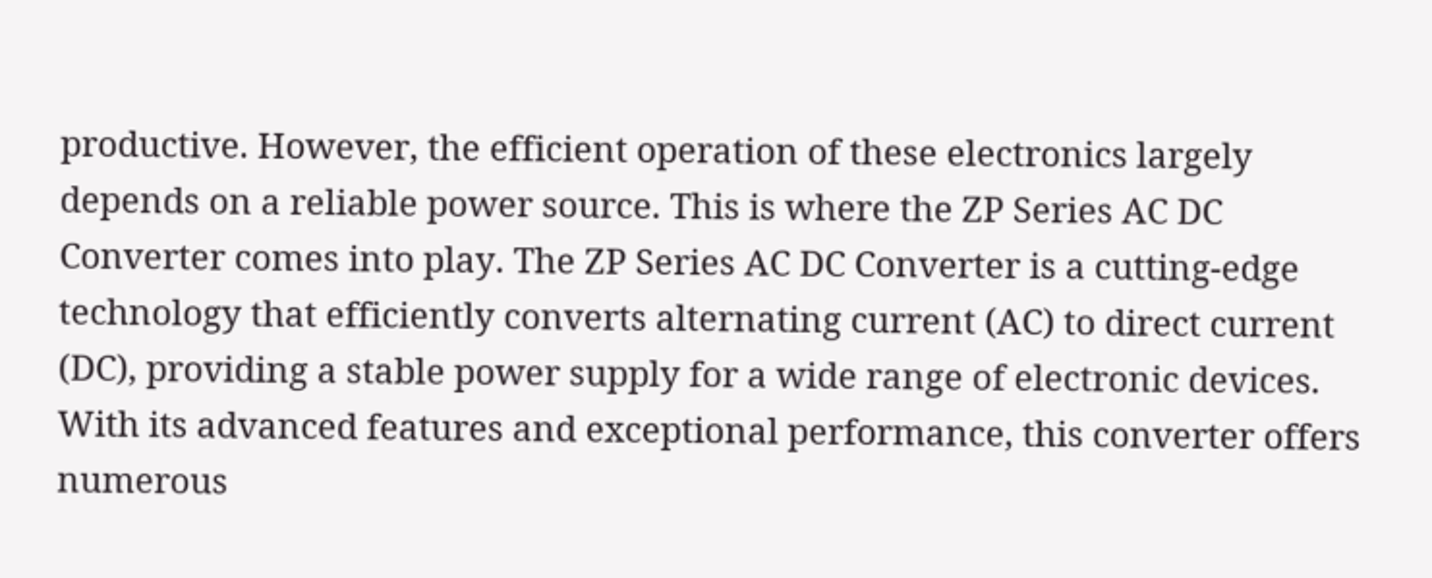productive. However, the efficient operation of these electronics largely depends on a reliable power source. This is where the ZP Series AC DC Converter comes into play. The ZP Series AC DC Converter is a cutting-edge technology that efficiently converts alternating current (AC) to direct current (DC), providing a stable power supply for a wide range of electronic devices. With its advanced features and exceptional performance, this converter offers numerous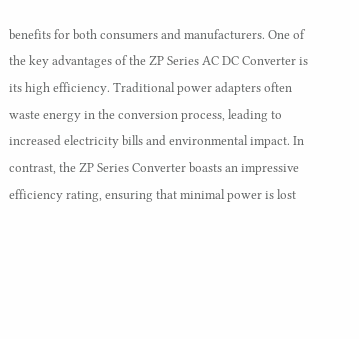benefits for both consumers and manufacturers. One of the key advantages of the ZP Series AC DC Converter is its high efficiency. Traditional power adapters often waste energy in the conversion process, leading to increased electricity bills and environmental impact. In contrast, the ZP Series Converter boasts an impressive efficiency rating, ensuring that minimal power is lost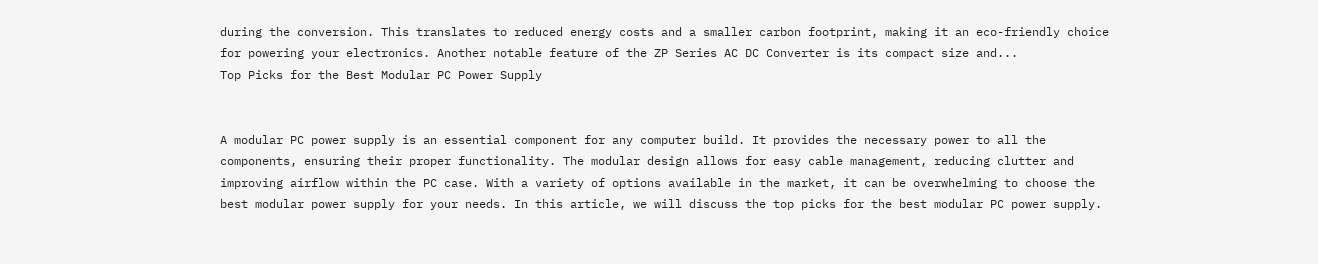during the conversion. This translates to reduced energy costs and a smaller carbon footprint, making it an eco-friendly choice for powering your electronics. Another notable feature of the ZP Series AC DC Converter is its compact size and...
Top Picks for the Best Modular PC Power Supply


A modular PC power supply is an essential component for any computer build. It provides the necessary power to all the components, ensuring their proper functionality. The modular design allows for easy cable management, reducing clutter and improving airflow within the PC case. With a variety of options available in the market, it can be overwhelming to choose the best modular power supply for your needs. In this article, we will discuss the top picks for the best modular PC power supply.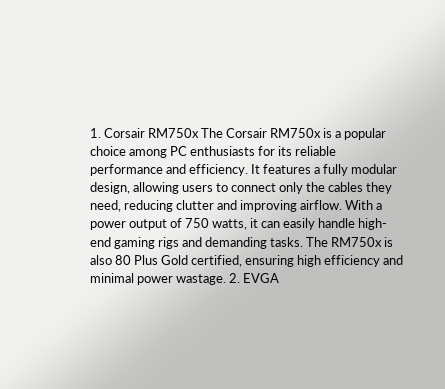1. Corsair RM750x The Corsair RM750x is a popular choice among PC enthusiasts for its reliable performance and efficiency. It features a fully modular design, allowing users to connect only the cables they need, reducing clutter and improving airflow. With a power output of 750 watts, it can easily handle high-end gaming rigs and demanding tasks. The RM750x is also 80 Plus Gold certified, ensuring high efficiency and minimal power wastage. 2. EVGA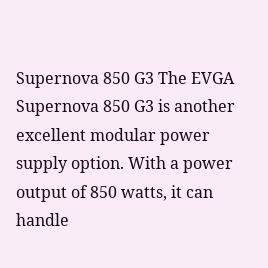Supernova 850 G3 The EVGA Supernova 850 G3 is another excellent modular power supply option. With a power output of 850 watts, it can handle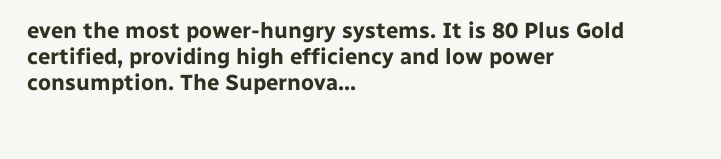even the most power-hungry systems. It is 80 Plus Gold certified, providing high efficiency and low power consumption. The Supernova...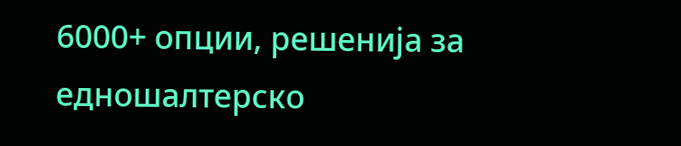6000+ опции, решенија за едношалтерско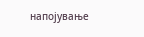напојување